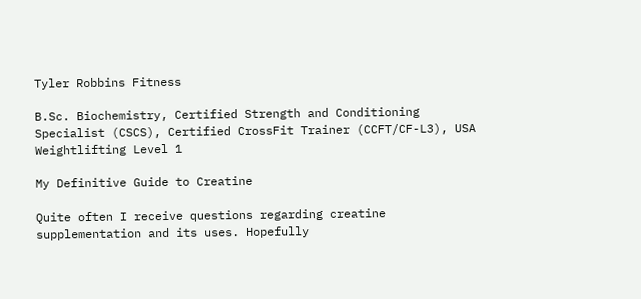Tyler Robbins Fitness

B.Sc. Biochemistry, Certified Strength and Conditioning Specialist (CSCS), Certified CrossFit Trainer (CCFT/CF-L3), USA Weightlifting Level 1

My Definitive Guide to Creatine

Quite often I receive questions regarding creatine supplementation and its uses. Hopefully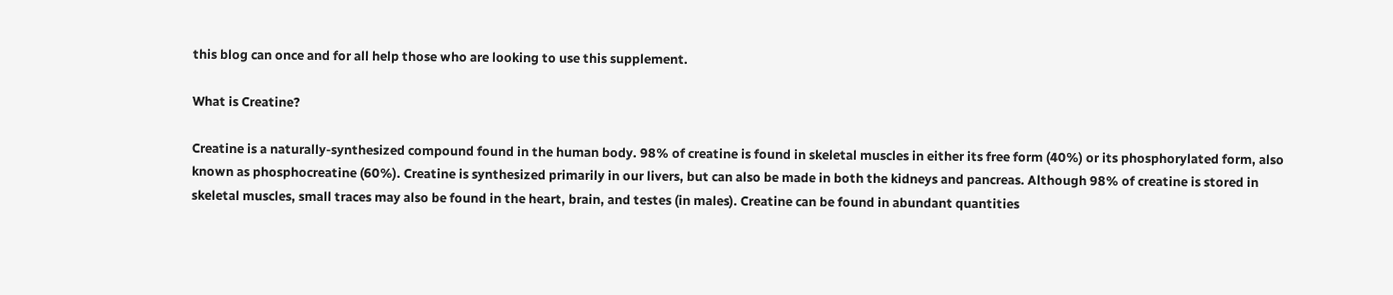this blog can once and for all help those who are looking to use this supplement.

What is Creatine?

Creatine is a naturally-synthesized compound found in the human body. 98% of creatine is found in skeletal muscles in either its free form (40%) or its phosphorylated form, also known as phosphocreatine (60%). Creatine is synthesized primarily in our livers, but can also be made in both the kidneys and pancreas. Although 98% of creatine is stored in skeletal muscles, small traces may also be found in the heart, brain, and testes (in males). Creatine can be found in abundant quantities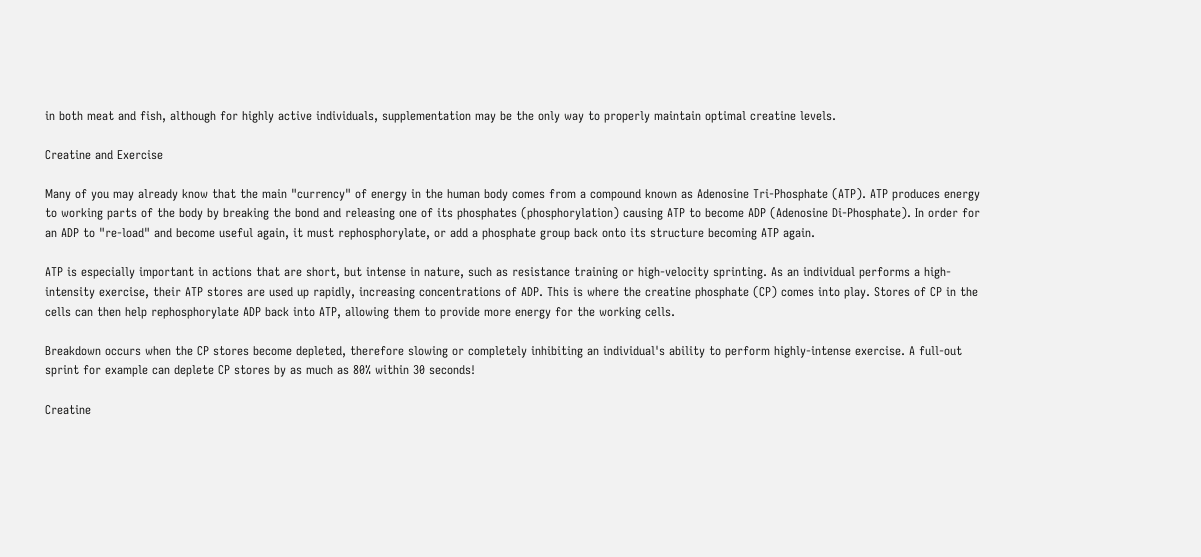in both meat and fish, although for highly active individuals, supplementation may be the only way to properly maintain optimal creatine levels.

Creatine and Exercise

Many of you may already know that the main "currency" of energy in the human body comes from a compound known as Adenosine Tri-Phosphate (ATP). ATP produces energy to working parts of the body by breaking the bond and releasing one of its phosphates (phosphorylation) causing ATP to become ADP (Adenosine Di-Phosphate). In order for an ADP to "re-load" and become useful again, it must rephosphorylate, or add a phosphate group back onto its structure becoming ATP again.

ATP is especially important in actions that are short, but intense in nature, such as resistance training or high-velocity sprinting. As an individual performs a high-intensity exercise, their ATP stores are used up rapidly, increasing concentrations of ADP. This is where the creatine phosphate (CP) comes into play. Stores of CP in the cells can then help rephosphorylate ADP back into ATP, allowing them to provide more energy for the working cells.

Breakdown occurs when the CP stores become depleted, therefore slowing or completely inhibiting an individual's ability to perform highly-intense exercise. A full-out sprint for example can deplete CP stores by as much as 80% within 30 seconds!

Creatine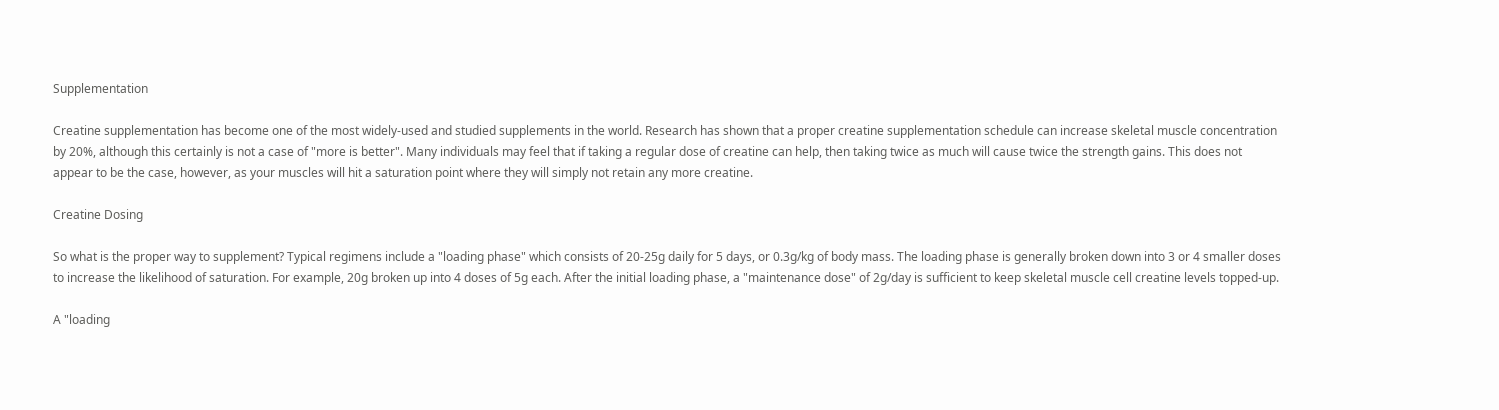Supplementation

Creatine supplementation has become one of the most widely-used and studied supplements in the world. Research has shown that a proper creatine supplementation schedule can increase skeletal muscle concentration by 20%, although this certainly is not a case of "more is better". Many individuals may feel that if taking a regular dose of creatine can help, then taking twice as much will cause twice the strength gains. This does not appear to be the case, however, as your muscles will hit a saturation point where they will simply not retain any more creatine.

Creatine Dosing

So what is the proper way to supplement? Typical regimens include a "loading phase" which consists of 20-25g daily for 5 days, or 0.3g/kg of body mass. The loading phase is generally broken down into 3 or 4 smaller doses to increase the likelihood of saturation. For example, 20g broken up into 4 doses of 5g each. After the initial loading phase, a "maintenance dose" of 2g/day is sufficient to keep skeletal muscle cell creatine levels topped-up.

A "loading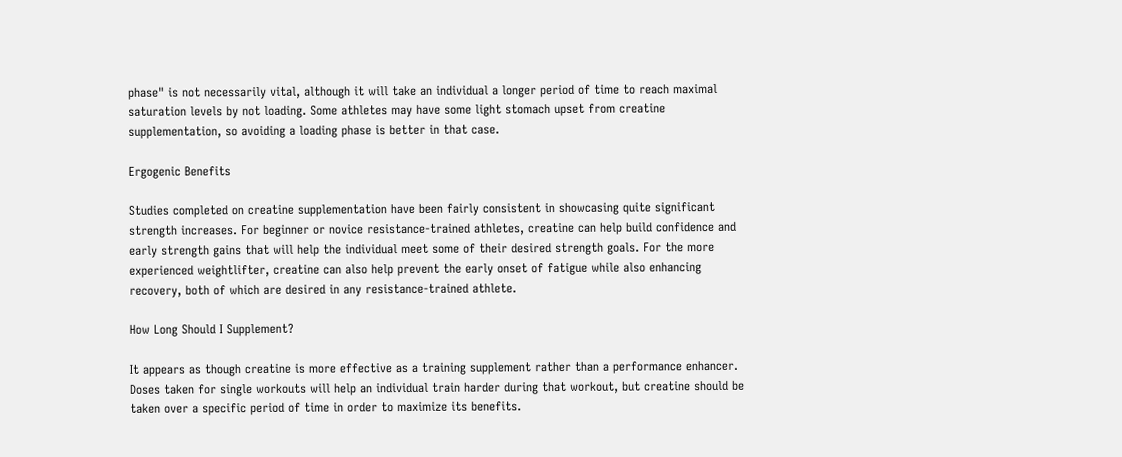phase" is not necessarily vital, although it will take an individual a longer period of time to reach maximal saturation levels by not loading. Some athletes may have some light stomach upset from creatine supplementation, so avoiding a loading phase is better in that case.

Ergogenic Benefits

Studies completed on creatine supplementation have been fairly consistent in showcasing quite significant strength increases. For beginner or novice resistance-trained athletes, creatine can help build confidence and early strength gains that will help the individual meet some of their desired strength goals. For the more experienced weightlifter, creatine can also help prevent the early onset of fatigue while also enhancing recovery, both of which are desired in any resistance-trained athlete.

How Long Should I Supplement?

It appears as though creatine is more effective as a training supplement rather than a performance enhancer. Doses taken for single workouts will help an individual train harder during that workout, but creatine should be taken over a specific period of time in order to maximize its benefits.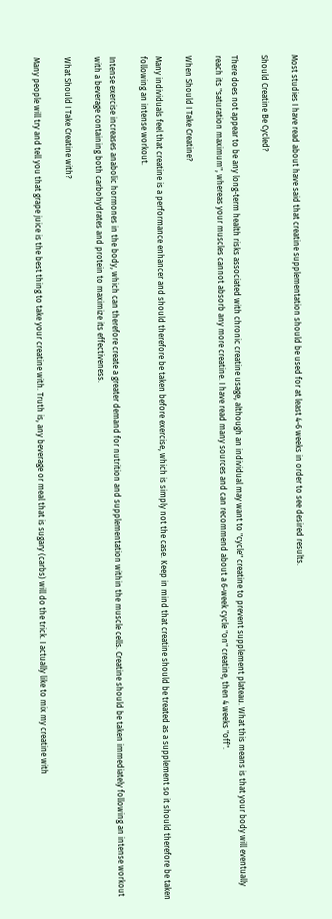Most studies I have read about have said that creatine supplementation should be used for at least 4-6 weeks in order to see desired results.

Should Creatine Be Cycled?

There does not appear to be any long-term health risks associated with chronic creatine usage, although an individual may want to "cycle" creatine to prevent supplement plateau. What this means is that your body will eventually reach its "saturation maximum", whereas your muscles cannot absorb any more creatine. I have read many sources and can recommend about a 6-week cycle "on" creatine, then 4 weeks "off".

When Should I Take Creatine?

Many individuals feel that creatine is a performance enhancer and should therefore be taken before exercise, which is simply not the case. Keep in mind that creatine should be treated as a supplement so it should therefore be taken following an intense workout.

Intense exercise increases anabolic hormones in the body, which can therefore create a greater demand for nutrition and supplementation within the muscle cells. Creatine should be taken immediately following an intense workout with a beverage containing both carbohydrates and protein to maximize its effectiveness.

What Should I Take Creatine with?

Many people will try and tell you that grape juice is the best thing to take your creatine with. Truth is, any beverage or meal that is sugary (carbs) will do the trick. I actually like to mix my creatine with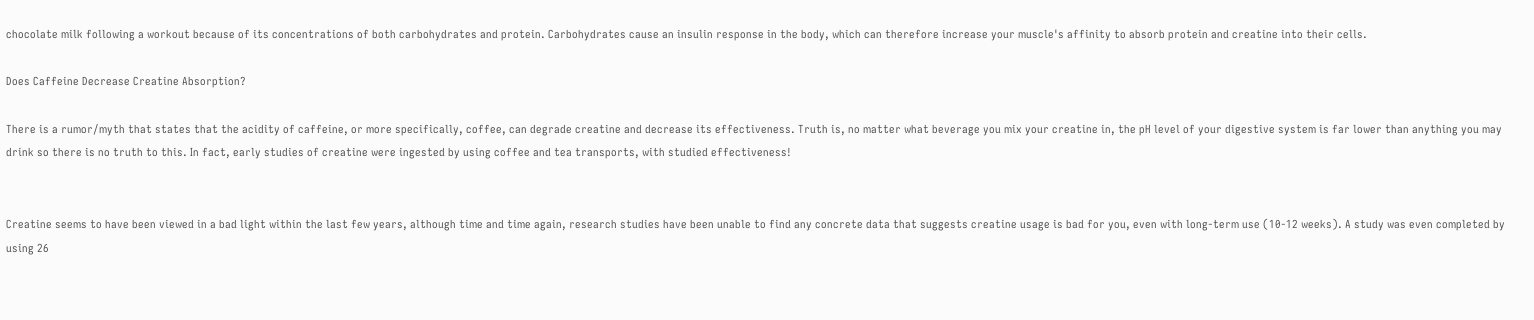chocolate milk following a workout because of its concentrations of both carbohydrates and protein. Carbohydrates cause an insulin response in the body, which can therefore increase your muscle's affinity to absorb protein and creatine into their cells.

Does Caffeine Decrease Creatine Absorption?

There is a rumor/myth that states that the acidity of caffeine, or more specifically, coffee, can degrade creatine and decrease its effectiveness. Truth is, no matter what beverage you mix your creatine in, the pH level of your digestive system is far lower than anything you may drink so there is no truth to this. In fact, early studies of creatine were ingested by using coffee and tea transports, with studied effectiveness!


Creatine seems to have been viewed in a bad light within the last few years, although time and time again, research studies have been unable to find any concrete data that suggests creatine usage is bad for you, even with long-term use (10-12 weeks). A study was even completed by using 26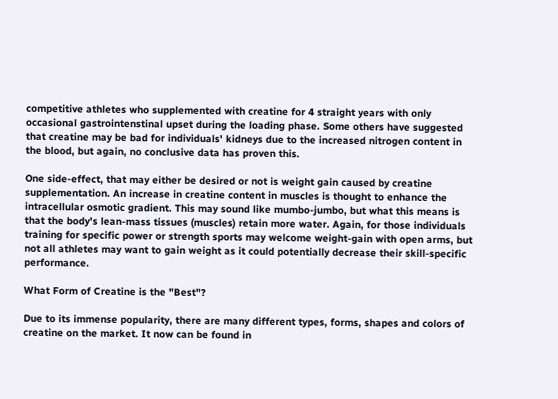competitive athletes who supplemented with creatine for 4 straight years with only occasional gastrointenstinal upset during the loading phase. Some others have suggested that creatine may be bad for individuals' kidneys due to the increased nitrogen content in the blood, but again, no conclusive data has proven this.

One side-effect, that may either be desired or not is weight gain caused by creatine supplementation. An increase in creatine content in muscles is thought to enhance the intracellular osmotic gradient. This may sound like mumbo-jumbo, but what this means is that the body's lean-mass tissues (muscles) retain more water. Again, for those individuals training for specific power or strength sports may welcome weight-gain with open arms, but not all athletes may want to gain weight as it could potentially decrease their skill-specific performance.

What Form of Creatine is the "Best"?

Due to its immense popularity, there are many different types, forms, shapes and colors of creatine on the market. It now can be found in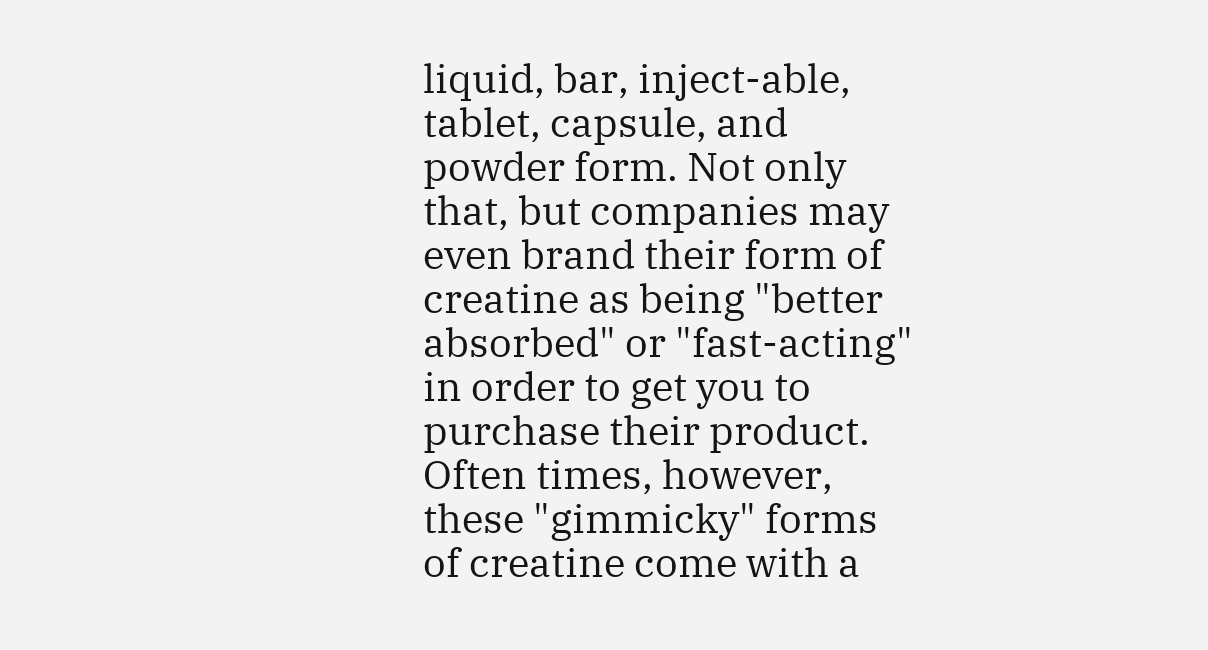liquid, bar, inject-able, tablet, capsule, and powder form. Not only that, but companies may even brand their form of creatine as being "better absorbed" or "fast-acting" in order to get you to purchase their product. Often times, however, these "gimmicky" forms of creatine come with a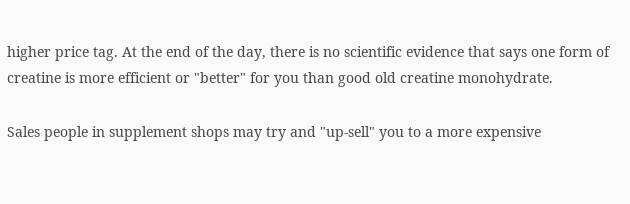higher price tag. At the end of the day, there is no scientific evidence that says one form of creatine is more efficient or "better" for you than good old creatine monohydrate.

Sales people in supplement shops may try and "up-sell" you to a more expensive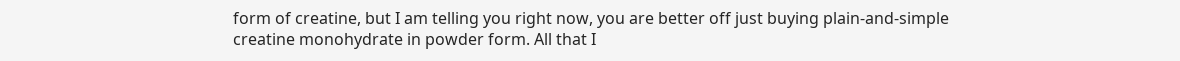form of creatine, but I am telling you right now, you are better off just buying plain-and-simple creatine monohydrate in powder form. All that I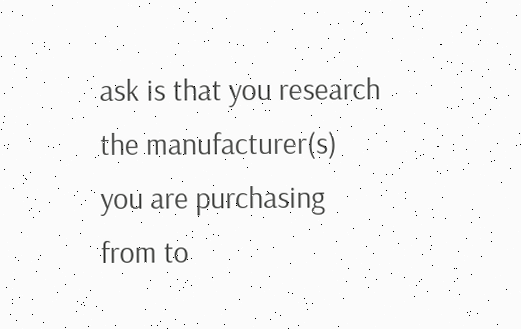ask is that you research the manufacturer(s) you are purchasing from to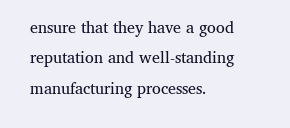ensure that they have a good reputation and well-standing manufacturing processes.